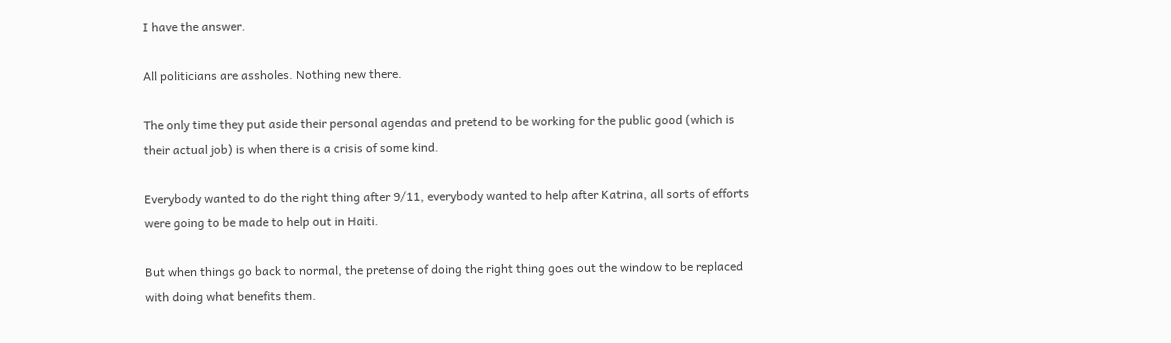I have the answer.

All politicians are assholes. Nothing new there.

The only time they put aside their personal agendas and pretend to be working for the public good (which is their actual job) is when there is a crisis of some kind.

Everybody wanted to do the right thing after 9/11, everybody wanted to help after Katrina, all sorts of efforts were going to be made to help out in Haiti.

But when things go back to normal, the pretense of doing the right thing goes out the window to be replaced with doing what benefits them.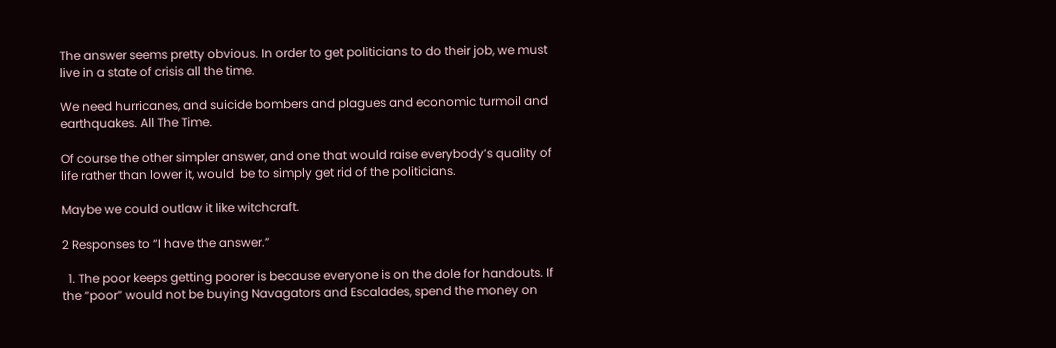The answer seems pretty obvious. In order to get politicians to do their job, we must live in a state of crisis all the time.

We need hurricanes, and suicide bombers and plagues and economic turmoil and earthquakes. All The Time.

Of course the other simpler answer, and one that would raise everybody’s quality of life rather than lower it, would  be to simply get rid of the politicians.

Maybe we could outlaw it like witchcraft.

2 Responses to “I have the answer.”

  1. The poor keeps getting poorer is because everyone is on the dole for handouts. If the “poor” would not be buying Navagators and Escalades, spend the money on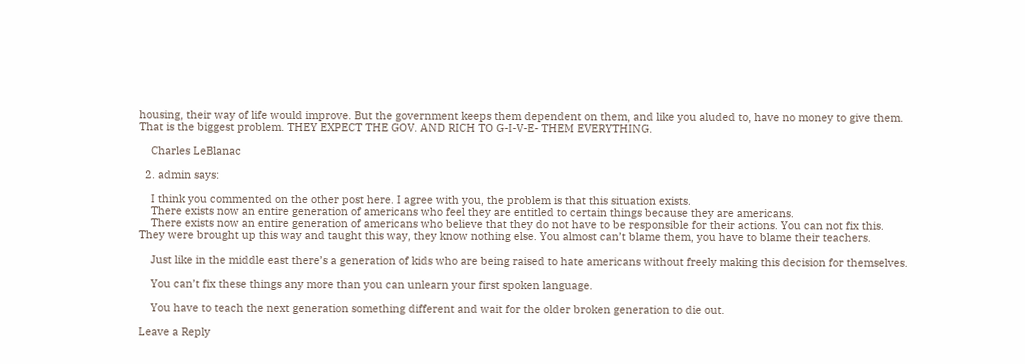housing, their way of life would improve. But the government keeps them dependent on them, and like you aluded to, have no money to give them. That is the biggest problem. THEY EXPECT THE GOV. AND RICH TO G-I-V-E- THEM EVERYTHING.

    Charles LeBlanac

  2. admin says:

    I think you commented on the other post here. I agree with you, the problem is that this situation exists.
    There exists now an entire generation of americans who feel they are entitled to certain things because they are americans.
    There exists now an entire generation of americans who believe that they do not have to be responsible for their actions. You can not fix this. They were brought up this way and taught this way, they know nothing else. You almost can’t blame them, you have to blame their teachers.

    Just like in the middle east there’s a generation of kids who are being raised to hate americans without freely making this decision for themselves.

    You can’t fix these things any more than you can unlearn your first spoken language.

    You have to teach the next generation something different and wait for the older broken generation to die out.

Leave a Reply